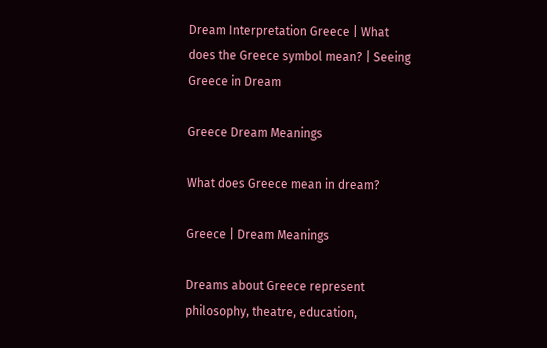Dream Interpretation Greece | What does the Greece symbol mean? | Seeing Greece in Dream

Greece Dream Meanings

What does Greece mean in dream?

Greece | Dream Meanings

Dreams about Greece represent philosophy, theatre, education,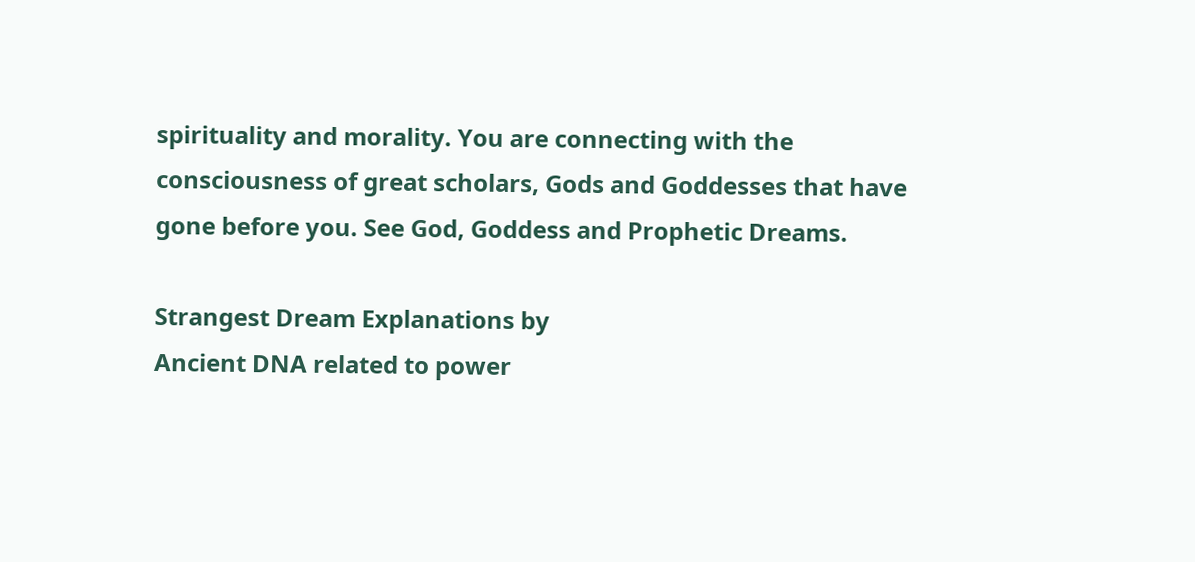spirituality and morality. You are connecting with the consciousness of great scholars, Gods and Goddesses that have gone before you. See God, Goddess and Prophetic Dreams.

Strangest Dream Explanations by
Ancient DNA related to power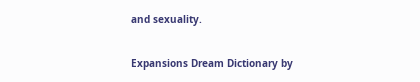and sexuality.

Expansions Dream Dictionary by